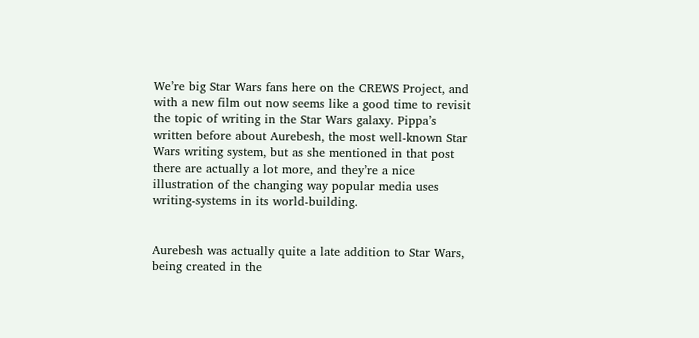We’re big Star Wars fans here on the CREWS Project, and with a new film out now seems like a good time to revisit the topic of writing in the Star Wars galaxy. Pippa’s written before about Aurebesh, the most well-known Star Wars writing system, but as she mentioned in that post there are actually a lot more, and they’re a nice illustration of the changing way popular media uses writing-systems in its world-building.


Aurebesh was actually quite a late addition to Star Wars, being created in the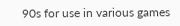90s for use in various games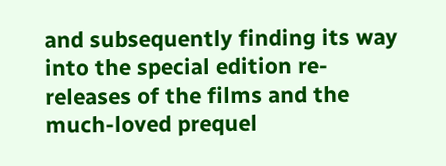and subsequently finding its way into the special edition re-releases of the films and the much-loved prequel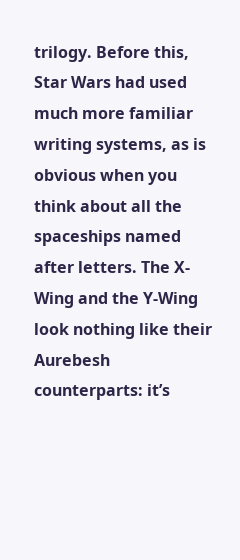trilogy. Before this, Star Wars had used much more familiar writing systems, as is obvious when you think about all the spaceships named after letters. The X-Wing and the Y-Wing look nothing like their Aurebesh counterparts: it’s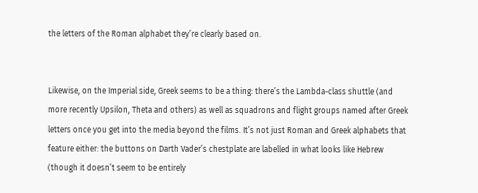the letters of the Roman alphabet they’re clearly based on.


Likewise, on the Imperial side, Greek seems to be a thing: there’s the Lambda-class shuttle (and more recently Upsilon, Theta and others) as well as squadrons and flight groups named after Greek letters once you get into the media beyond the films. It’s not just Roman and Greek alphabets that feature either: the buttons on Darth Vader’s chestplate are labelled in what looks like Hebrew (though it doesn’t seem to be entirely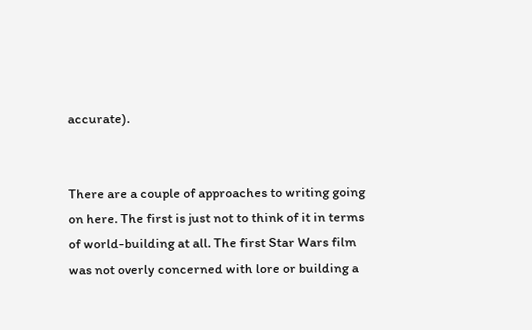accurate).


There are a couple of approaches to writing going on here. The first is just not to think of it in terms of world-building at all. The first Star Wars film was not overly concerned with lore or building a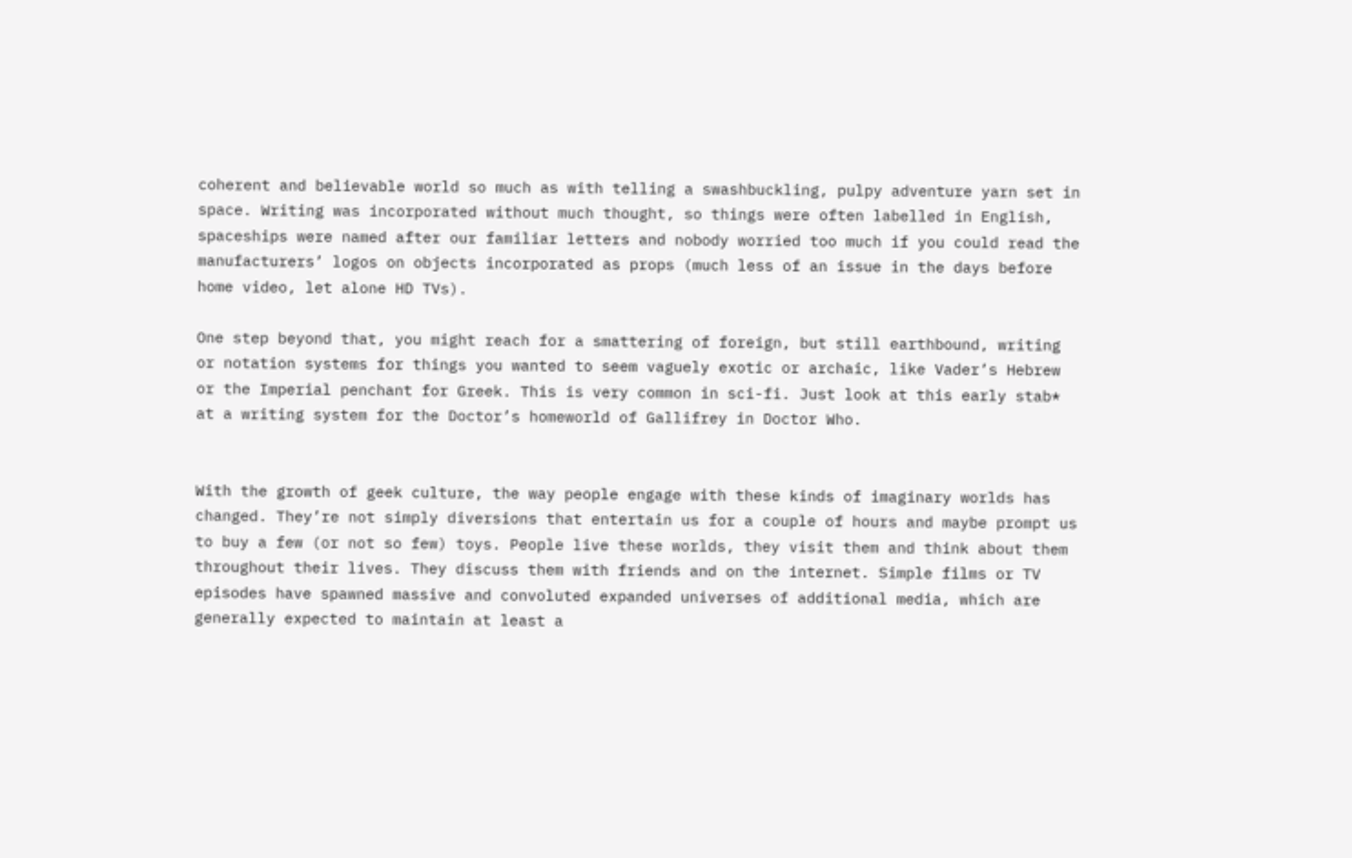coherent and believable world so much as with telling a swashbuckling, pulpy adventure yarn set in space. Writing was incorporated without much thought, so things were often labelled in English, spaceships were named after our familiar letters and nobody worried too much if you could read the manufacturers’ logos on objects incorporated as props (much less of an issue in the days before home video, let alone HD TVs).

One step beyond that, you might reach for a smattering of foreign, but still earthbound, writing or notation systems for things you wanted to seem vaguely exotic or archaic, like Vader’s Hebrew or the Imperial penchant for Greek. This is very common in sci-fi. Just look at this early stab* at a writing system for the Doctor’s homeworld of Gallifrey in Doctor Who.


With the growth of geek culture, the way people engage with these kinds of imaginary worlds has changed. They’re not simply diversions that entertain us for a couple of hours and maybe prompt us to buy a few (or not so few) toys. People live these worlds, they visit them and think about them throughout their lives. They discuss them with friends and on the internet. Simple films or TV episodes have spawned massive and convoluted expanded universes of additional media, which are generally expected to maintain at least a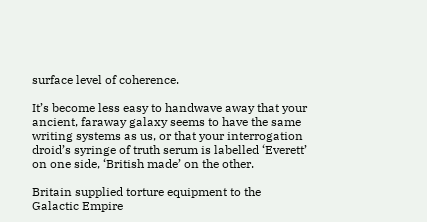surface level of coherence.

It’s become less easy to handwave away that your ancient, faraway galaxy seems to have the same writing systems as us, or that your interrogation droid’s syringe of truth serum is labelled ‘Everett’ on one side, ‘British made’ on the other.

Britain supplied torture equipment to the Galactic Empire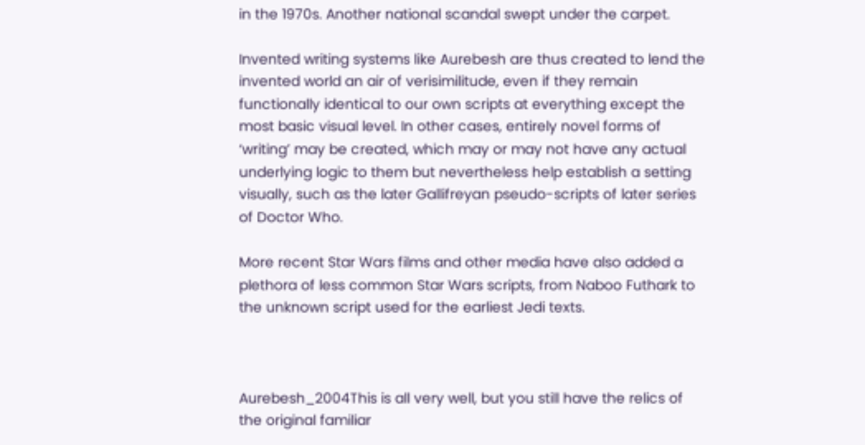in the 1970s. Another national scandal swept under the carpet.

Invented writing systems like Aurebesh are thus created to lend the invented world an air of verisimilitude, even if they remain functionally identical to our own scripts at everything except the most basic visual level. In other cases, entirely novel forms of ‘writing’ may be created, which may or may not have any actual underlying logic to them but nevertheless help establish a setting visually, such as the later Gallifreyan pseudo-scripts of later series of Doctor Who.

More recent Star Wars films and other media have also added a plethora of less common Star Wars scripts, from Naboo Futhark to the unknown script used for the earliest Jedi texts.



Aurebesh_2004This is all very well, but you still have the relics of the original familiar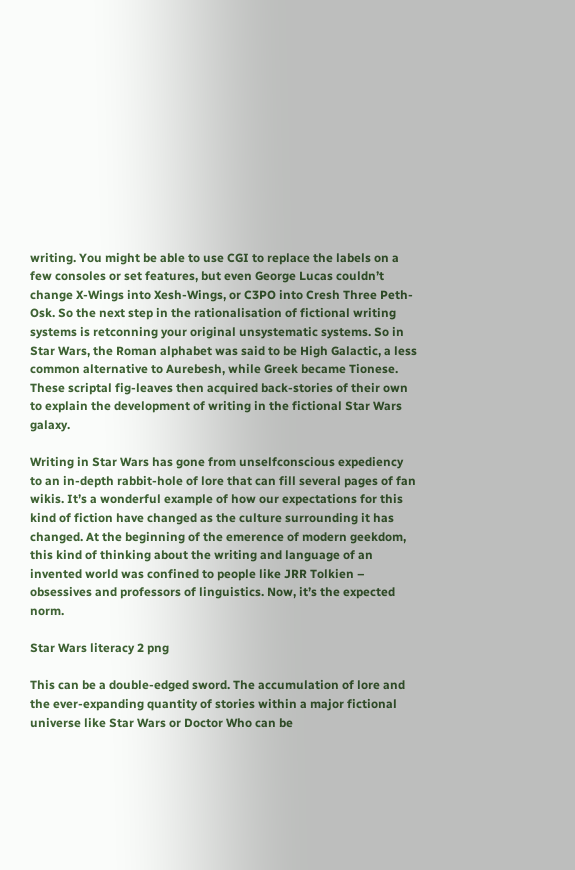writing. You might be able to use CGI to replace the labels on a few consoles or set features, but even George Lucas couldn’t change X-Wings into Xesh-Wings, or C3PO into Cresh Three Peth-Osk. So the next step in the rationalisation of fictional writing systems is retconning your original unsystematic systems. So in Star Wars, the Roman alphabet was said to be High Galactic, a less common alternative to Aurebesh, while Greek became Tionese. These scriptal fig-leaves then acquired back-stories of their own to explain the development of writing in the fictional Star Wars galaxy.

Writing in Star Wars has gone from unselfconscious expediency to an in-depth rabbit-hole of lore that can fill several pages of fan wikis. It’s a wonderful example of how our expectations for this kind of fiction have changed as the culture surrounding it has changed. At the beginning of the emerence of modern geekdom, this kind of thinking about the writing and language of an invented world was confined to people like JRR Tolkien – obsessives and professors of linguistics. Now, it’s the expected norm.

Star Wars literacy 2 png

This can be a double-edged sword. The accumulation of lore and the ever-expanding quantity of stories within a major fictional universe like Star Wars or Doctor Who can be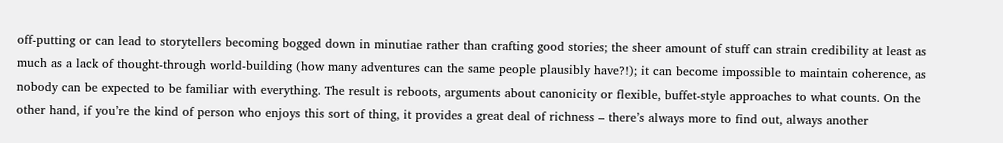off-putting or can lead to storytellers becoming bogged down in minutiae rather than crafting good stories; the sheer amount of stuff can strain credibility at least as much as a lack of thought-through world-building (how many adventures can the same people plausibly have?!); it can become impossible to maintain coherence, as nobody can be expected to be familiar with everything. The result is reboots, arguments about canonicity or flexible, buffet-style approaches to what counts. On the other hand, if you’re the kind of person who enjoys this sort of thing, it provides a great deal of richness – there’s always more to find out, always another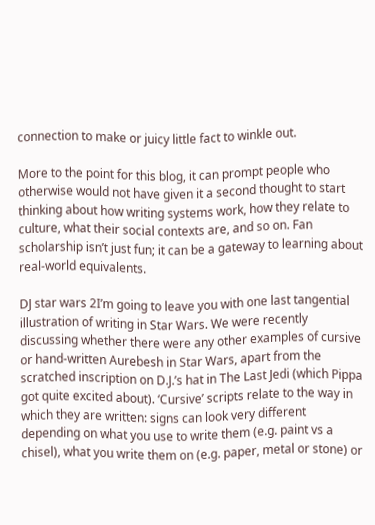connection to make or juicy little fact to winkle out.

More to the point for this blog, it can prompt people who otherwise would not have given it a second thought to start thinking about how writing systems work, how they relate to culture, what their social contexts are, and so on. Fan scholarship isn’t just fun; it can be a gateway to learning about real-world equivalents.

DJ star wars 2I’m going to leave you with one last tangential illustration of writing in Star Wars. We were recently discussing whether there were any other examples of cursive or hand-written Aurebesh in Star Wars, apart from the scratched inscription on D.J.’s hat in The Last Jedi (which Pippa got quite excited about). ‘Cursive’ scripts relate to the way in which they are written: signs can look very different depending on what you use to write them (e.g. paint vs a chisel), what you write them on (e.g. paper, metal or stone) or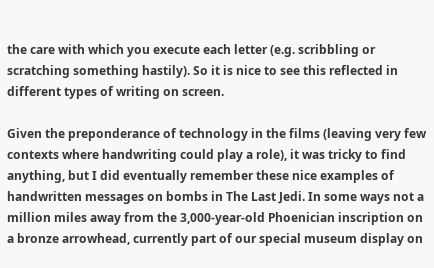the care with which you execute each letter (e.g. scribbling or scratching something hastily). So it is nice to see this reflected in different types of writing on screen.

Given the preponderance of technology in the films (leaving very few contexts where handwriting could play a role), it was tricky to find anything, but I did eventually remember these nice examples of handwritten messages on bombs in The Last Jedi. In some ways not a million miles away from the 3,000-year-old Phoenician inscription on a bronze arrowhead, currently part of our special museum display on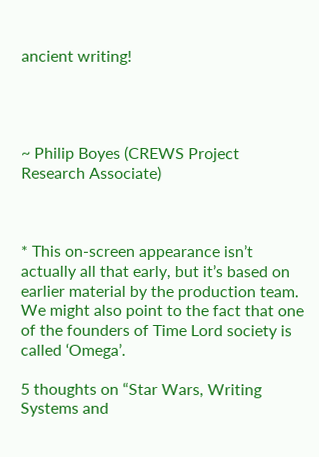ancient writing!




~ Philip Boyes (CREWS Project Research Associate)



* This on-screen appearance isn’t actually all that early, but it’s based on earlier material by the production team. We might also point to the fact that one of the founders of Time Lord society is called ‘Omega’.

5 thoughts on “Star Wars, Writing Systems and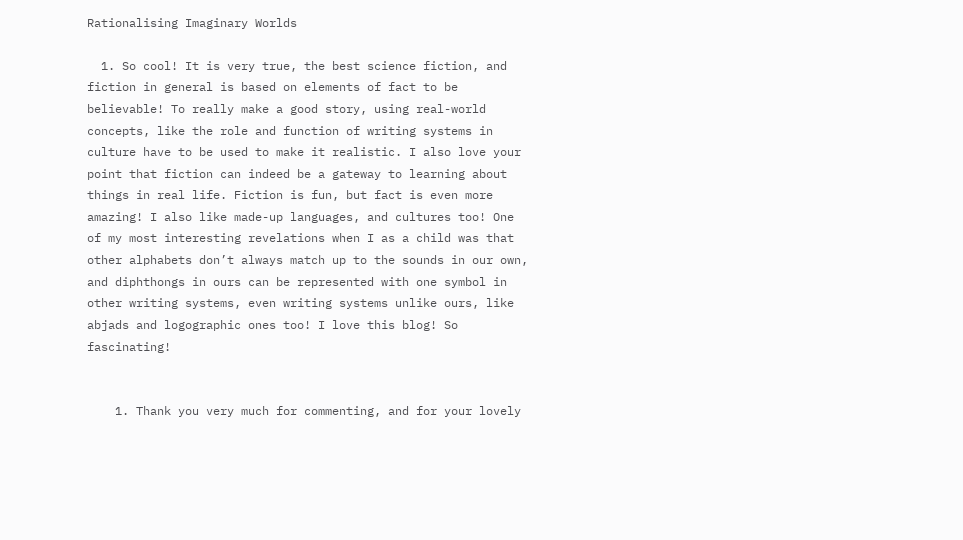Rationalising Imaginary Worlds

  1. So cool! It is very true, the best science fiction, and fiction in general is based on elements of fact to be believable! To really make a good story, using real-world concepts, like the role and function of writing systems in culture have to be used to make it realistic. I also love your point that fiction can indeed be a gateway to learning about things in real life. Fiction is fun, but fact is even more amazing! I also like made-up languages, and cultures too! One of my most interesting revelations when I as a child was that other alphabets don’t always match up to the sounds in our own, and diphthongs in ours can be represented with one symbol in other writing systems, even writing systems unlike ours, like abjads and logographic ones too! I love this blog! So fascinating!


    1. Thank you very much for commenting, and for your lovely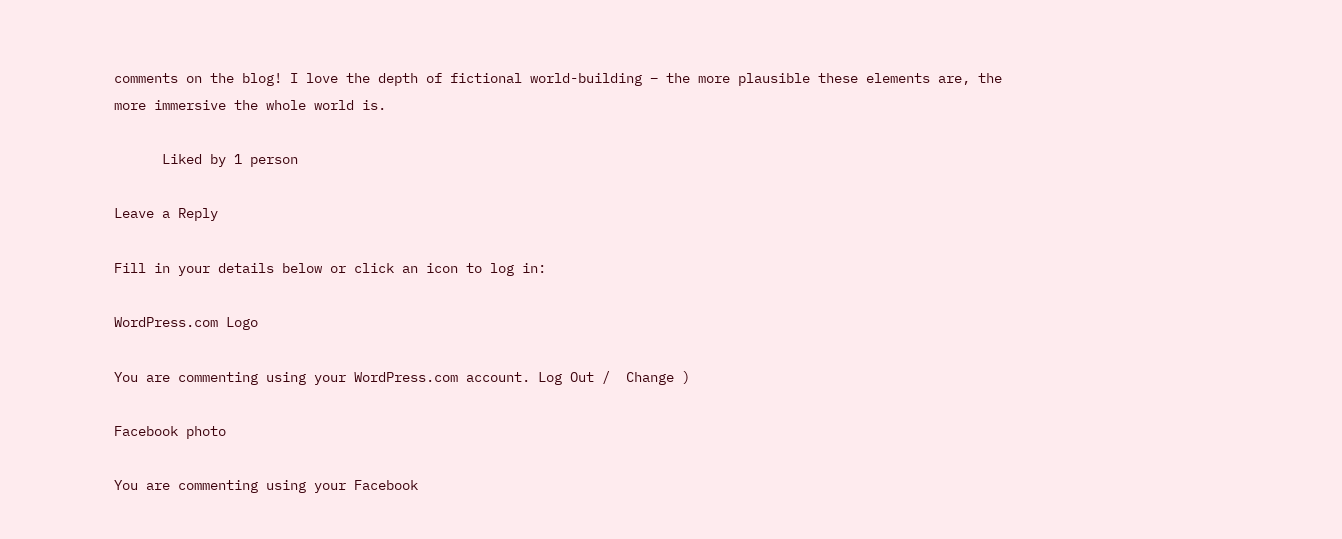comments on the blog! I love the depth of fictional world-building – the more plausible these elements are, the more immersive the whole world is.

      Liked by 1 person

Leave a Reply

Fill in your details below or click an icon to log in:

WordPress.com Logo

You are commenting using your WordPress.com account. Log Out /  Change )

Facebook photo

You are commenting using your Facebook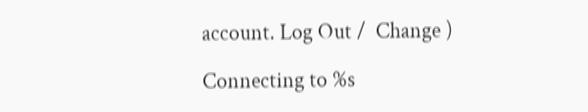account. Log Out /  Change )

Connecting to %s